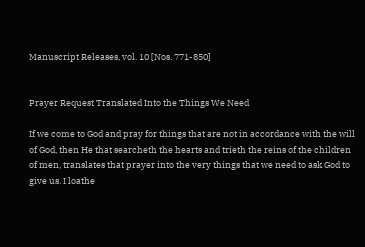Manuscript Releases, vol. 10 [Nos. 771-850]


Prayer Request Translated Into the Things We Need

If we come to God and pray for things that are not in accordance with the will of God, then He that searcheth the hearts and trieth the reins of the children of men, translates that prayer into the very things that we need to ask God to give us. I loathe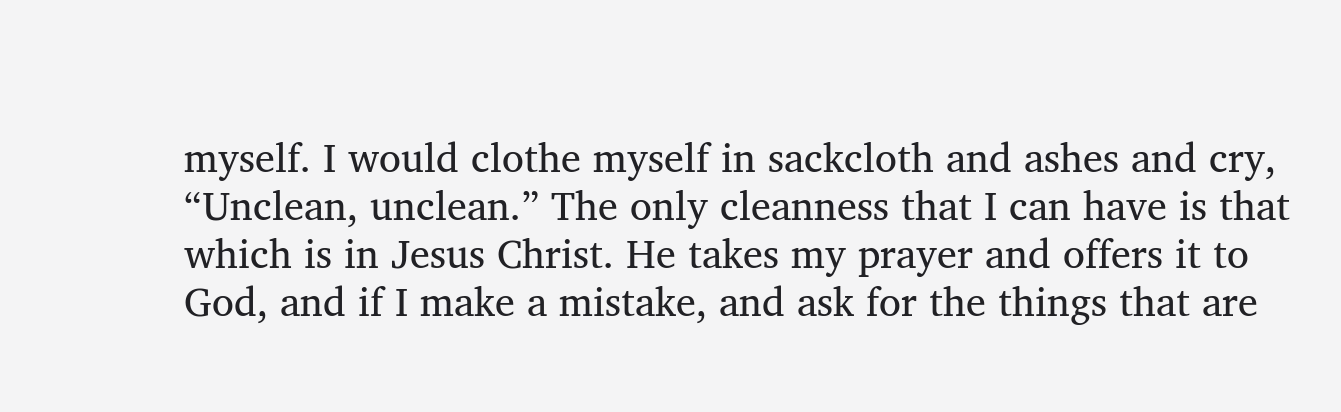myself. I would clothe myself in sackcloth and ashes and cry, “Unclean, unclean.” The only cleanness that I can have is that which is in Jesus Christ. He takes my prayer and offers it to God, and if I make a mistake, and ask for the things that are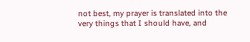not best, my prayer is translated into the very things that I should have, and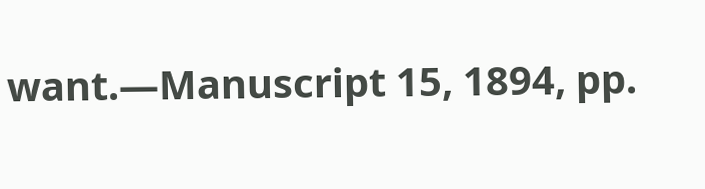want.—Manuscript 15, 1894, pp.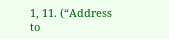1, 11. (“Address to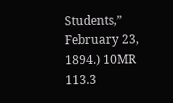Students,” February 23, 1894.) 10MR 113.3